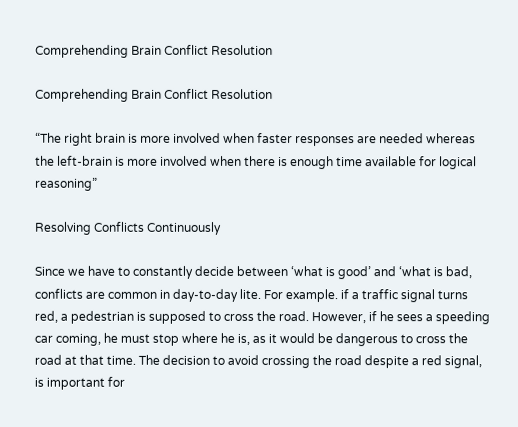Comprehending Brain Conflict Resolution

Comprehending Brain Conflict Resolution

“The right brain is more involved when faster responses are needed whereas the left-brain is more involved when there is enough time available for logical reasoning”

Resolving Conflicts Continuously

Since we have to constantly decide between ‘what is good’ and ‘what is bad, conflicts are common in day-to-day lite. For example. if a traffic signal turns red, a pedestrian is supposed to cross the road. However, if he sees a speeding car coming, he must stop where he is, as it would be dangerous to cross the road at that time. The decision to avoid crossing the road despite a red signal, is important for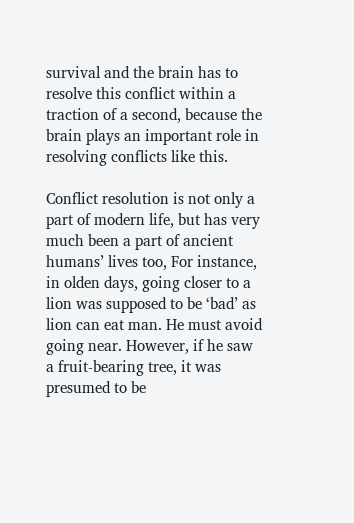survival and the brain has to resolve this conflict within a traction of a second, because the brain plays an important role in resolving conflicts like this.

Conflict resolution is not only a part of modern life, but has very much been a part of ancient humans’ lives too, For instance, in olden days, going closer to a lion was supposed to be ‘bad’ as lion can eat man. He must avoid going near. However, if he saw a fruit-bearing tree, it was presumed to be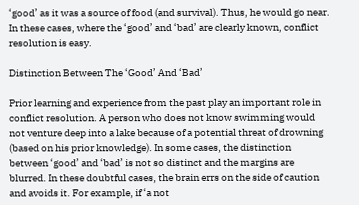‘good’ as it was a source of food (and survival). Thus, he would go near. In these cases, where the ‘good’ and ‘bad’ are clearly known, conflict resolution is easy.

Distinction Between The ‘Good’ And ‘Bad’

Prior learning and experience from the past play an important role in conflict resolution. A person who does not know swimming would not venture deep into a lake because of a potential threat of drowning (based on his prior knowledge). In some cases, the distinction between ‘good’ and ‘bad’ is not so distinct and the margins are blurred. In these doubtful cases, the brain errs on the side of caution and avoids it. For example, if ‘a not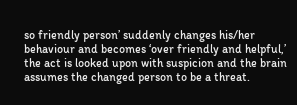so friendly person’ suddenly changes his/her behaviour and becomes ‘over friendly and helpful,’ the act is looked upon with suspicion and the brain assumes the changed person to be a threat.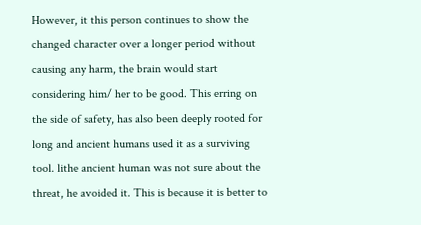However, it this person continues to show the changed character over a longer period without causing any harm, the brain would start considering him/ her to be good. This erring on the side of safety, has also been deeply rooted for long and ancient humans used it as a surviving tool. lithe ancient human was not sure about the threat, he avoided it. This is because it is better to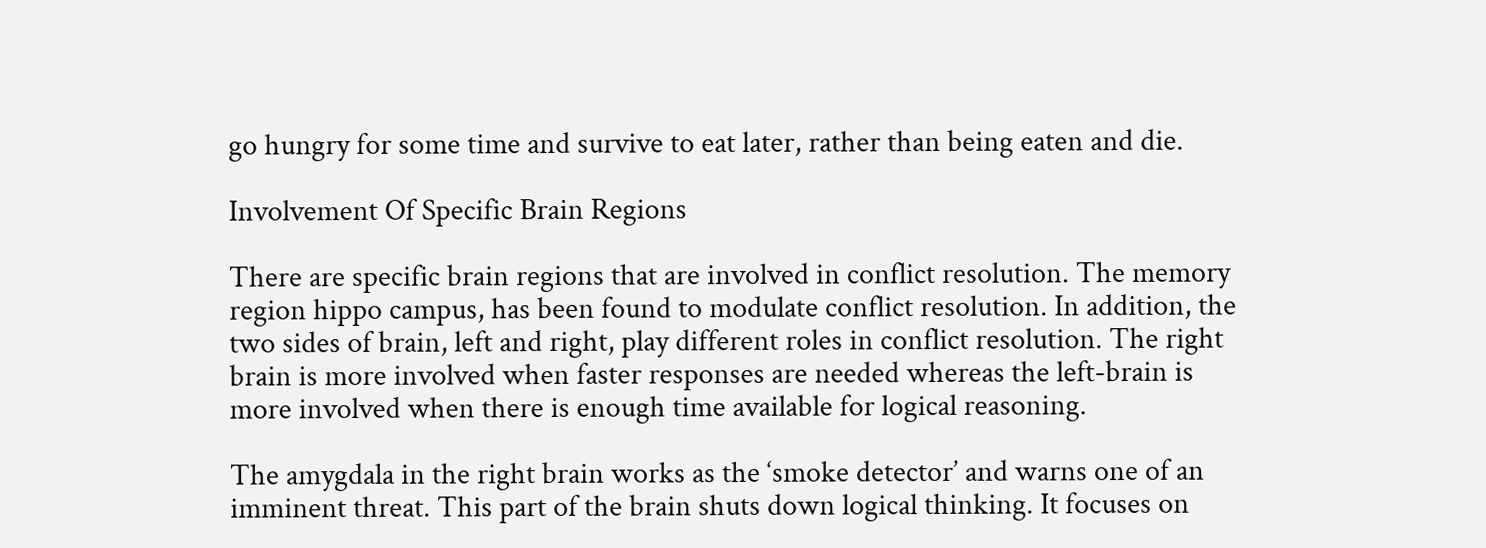go hungry for some time and survive to eat later, rather than being eaten and die.

Involvement Of Specific Brain Regions

There are specific brain regions that are involved in conflict resolution. The memory region hippo campus, has been found to modulate conflict resolution. In addition, the two sides of brain, left and right, play different roles in conflict resolution. The right brain is more involved when faster responses are needed whereas the left-brain is more involved when there is enough time available for logical reasoning.

The amygdala in the right brain works as the ‘smoke detector’ and warns one of an imminent threat. This part of the brain shuts down logical thinking. It focuses on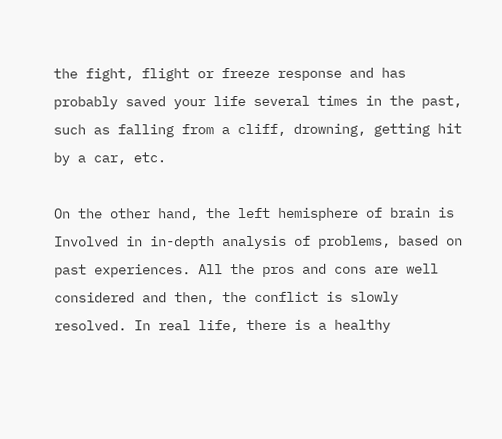the fight, flight or freeze response and has probably saved your life several times in the past, such as falling from a cliff, drowning, getting hit by a car, etc.

On the other hand, the left hemisphere of brain is Involved in in-depth analysis of problems, based on past experiences. All the pros and cons are well considered and then, the conflict is slowly resolved. In real life, there is a healthy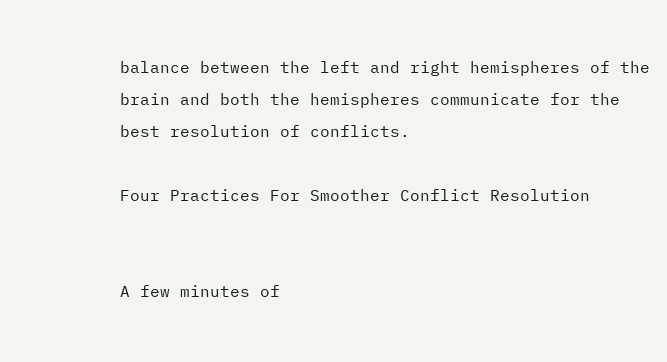balance between the left and right hemispheres of the brain and both the hemispheres communicate for the best resolution of conflicts.

Four Practices For Smoother Conflict Resolution


A few minutes of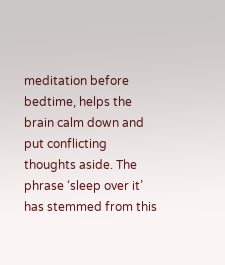meditation before bedtime, helps the brain calm down and put conflicting thoughts aside. The phrase ‘sleep over it’ has stemmed from this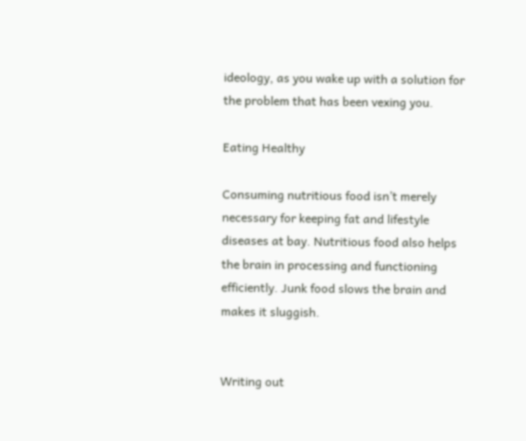ideology, as you wake up with a solution for the problem that has been vexing you.

Eating Healthy

Consuming nutritious food isn’t merely necessary for keeping fat and lifestyle diseases at bay. Nutritious food also helps the brain in processing and functioning efficiently. Junk food slows the brain and makes it sluggish.


Writing out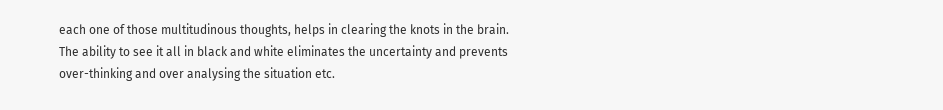each one of those multitudinous thoughts, helps in clearing the knots in the brain. The ability to see it all in black and white eliminates the uncertainty and prevents over-thinking and over analysing the situation etc.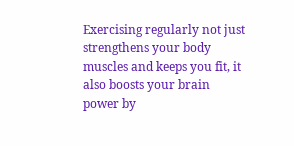Exercising regularly not just strengthens your body muscles and keeps you fit, it also boosts your brain power by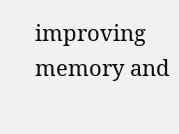improving memory and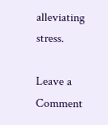alleviating stress.

Leave a Comment